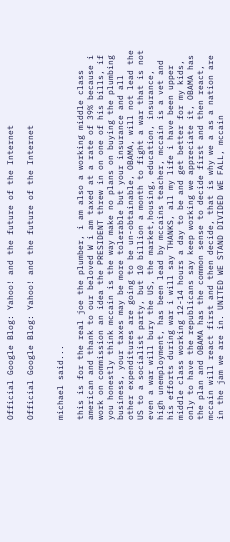Official Google Blog: Yahoo! and the future of the Internet

Official Google Blog: Yahoo! and the future of the Internet


michael said...

this is for the real joe the plumber, i am also a working middle class american and thank to our beloved W i am taxed at a rate of 39% because i work on commission an idea the PRESIDENT threw in on one of his bills, if you honestly think mccain is the way make no plans on buying the plumbing business, your taxes may be more tolerable but your insurance and all other expenditures are going to be un-obtainable, OBAMA, will not lead the US to a socialist party, but 10 billion a month to fight a war that is not even a war will bury the US, the market,housing, education, insurance, high unemployment, has been lead by mccains teacher, mccain is a vet and his efforts during war i will say THANKS, all my life i have been upper middle class working 12-14 hours a day to be and get better for my kids, only to have the republicans say keep working we appreciate it, OBAMA has the plan and OBAMA has the common sense to decide first and then react, mccain will react first and then decide, that is why we a as a nation are in the jam we are in. UNITED WE STAND DIVIDED WE FALL, mccain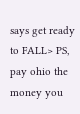says get ready to FALL> PS, pay ohio the money you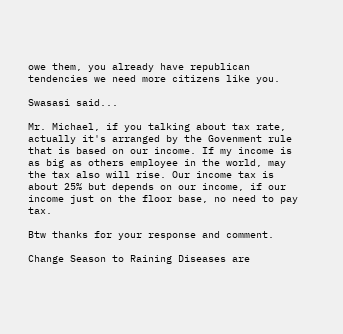owe them, you already have republican tendencies we need more citizens like you.

Swasasi said...

Mr. Michael, if you talking about tax rate, actually it's arranged by the Govenment rule that is based on our income. If my income is as big as others employee in the world, may the tax also will rise. Our income tax is about 25% but depends on our income, if our income just on the floor base, no need to pay tax.

Btw thanks for your response and comment.

Change Season to Raining Diseases are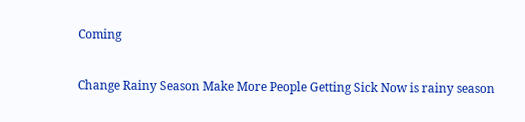Coming

Change Rainy Season Make More People Getting Sick Now is rainy season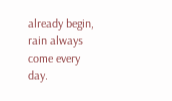already begin, rain always come every day.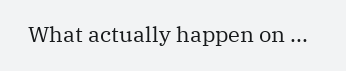What actually happen on ...